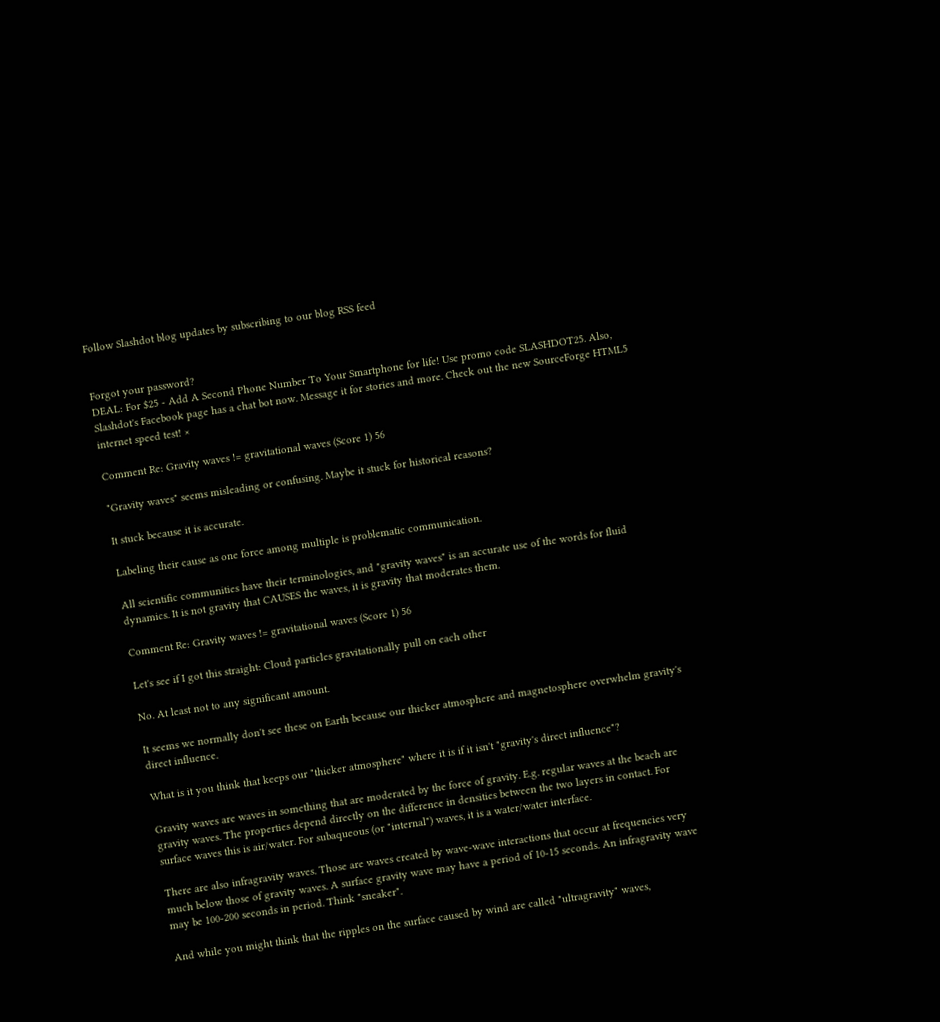Follow Slashdot blog updates by subscribing to our blog RSS feed


Forgot your password?
DEAL: For $25 - Add A Second Phone Number To Your Smartphone for life! Use promo code SLASHDOT25. Also, Slashdot's Facebook page has a chat bot now. Message it for stories and more. Check out the new SourceForge HTML5 internet speed test! ×

Comment Re: Gravity waves != gravitational waves (Score 1) 56

"Gravity waves" seems misleading or confusing. Maybe it stuck for historical reasons?

It stuck because it is accurate.

Labeling their cause as one force among multiple is problematic communication.

All scientific communities have their terminologies, and "gravity waves" is an accurate use of the words for fluid dynamics. It is not gravity that CAUSES the waves, it is gravity that moderates them.

Comment Re: Gravity waves != gravitational waves (Score 1) 56

Let's see if I got this straight: Cloud particles gravitationally pull on each other

No. At least not to any significant amount.

It seems we normally don't see these on Earth because our thicker atmosphere and magnetosphere overwhelm gravity's direct influence.

What is it you think that keeps our "thicker atmosphere" where it is if it isn't "gravity's direct influence"?

Gravity waves are waves in something that are moderated by the force of gravity. E.g. regular waves at the beach are gravity waves. The properties depend directly on the difference in densities between the two layers in contact. For surface waves this is air/water. For subaqueous (or "internal") waves, it is a water/water interface.

There are also infragravity waves. Those are waves created by wave-wave interactions that occur at frequencies very much below those of gravity waves. A surface gravity wave may have a period of 10-15 seconds. An infragravity wave may be 100-200 seconds in period. Think "sneaker".

And while you might think that the ripples on the surface caused by wind are called "ultragravity" waves,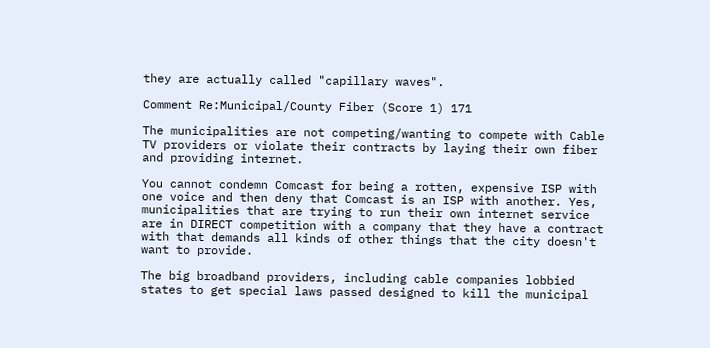they are actually called "capillary waves".

Comment Re:Municipal/County Fiber (Score 1) 171

The municipalities are not competing/wanting to compete with Cable TV providers or violate their contracts by laying their own fiber and providing internet.

You cannot condemn Comcast for being a rotten, expensive ISP with one voice and then deny that Comcast is an ISP with another. Yes, municipalities that are trying to run their own internet service are in DIRECT competition with a company that they have a contract with that demands all kinds of other things that the city doesn't want to provide.

The big broadband providers, including cable companies lobbied states to get special laws passed designed to kill the municipal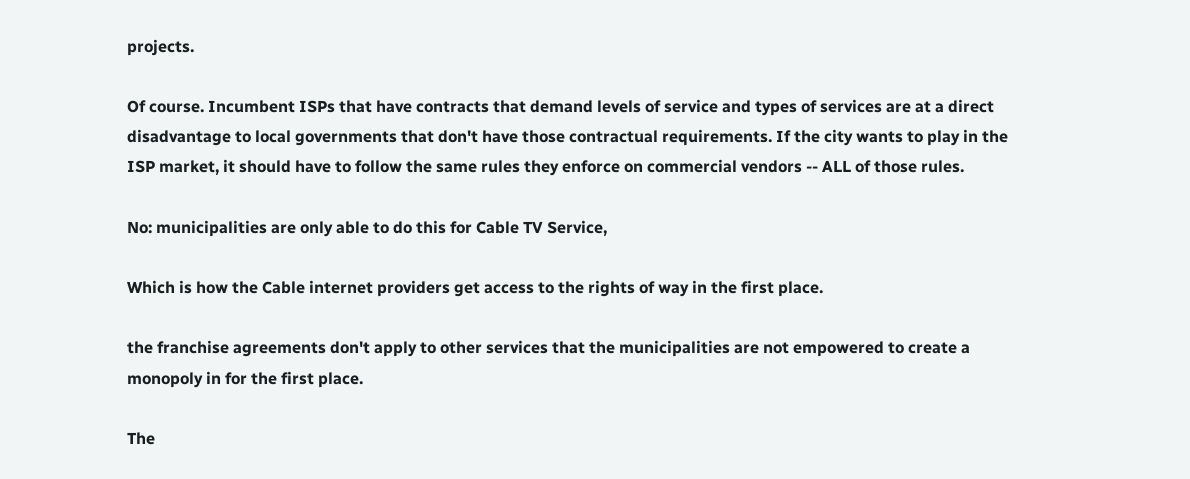projects.

Of course. Incumbent ISPs that have contracts that demand levels of service and types of services are at a direct disadvantage to local governments that don't have those contractual requirements. If the city wants to play in the ISP market, it should have to follow the same rules they enforce on commercial vendors -- ALL of those rules.

No: municipalities are only able to do this for Cable TV Service,

Which is how the Cable internet providers get access to the rights of way in the first place.

the franchise agreements don't apply to other services that the municipalities are not empowered to create a monopoly in for the first place.

The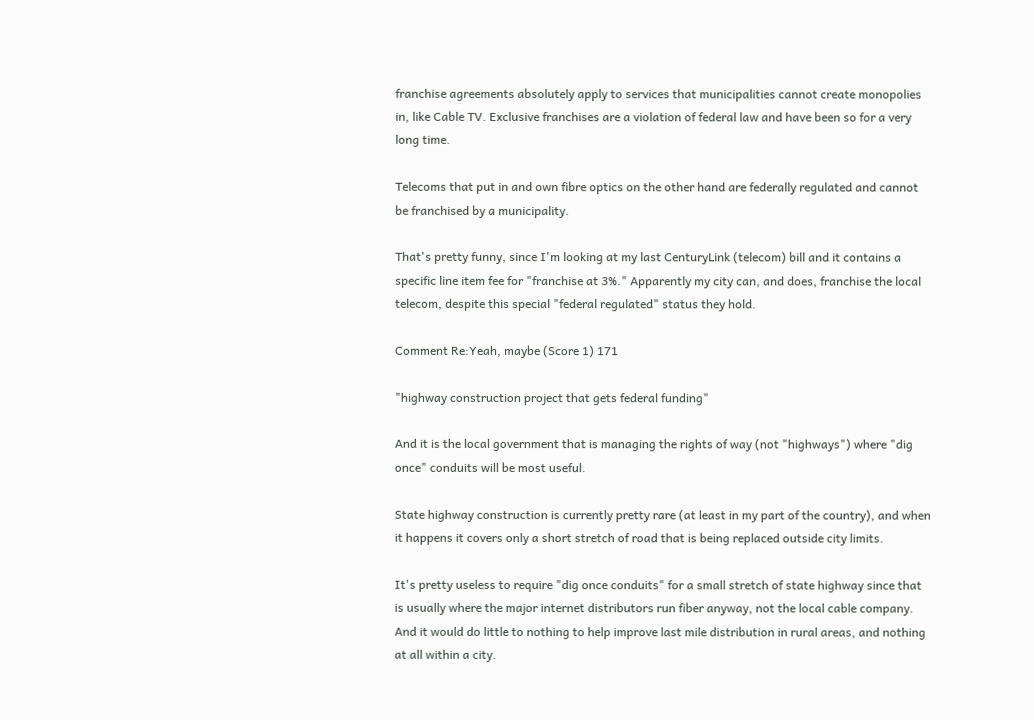franchise agreements absolutely apply to services that municipalities cannot create monopolies in, like Cable TV. Exclusive franchises are a violation of federal law and have been so for a very long time.

Telecoms that put in and own fibre optics on the other hand are federally regulated and cannot be franchised by a municipality.

That's pretty funny, since I'm looking at my last CenturyLink (telecom) bill and it contains a specific line item fee for "franchise at 3%." Apparently my city can, and does, franchise the local telecom, despite this special "federal regulated" status they hold.

Comment Re:Yeah, maybe (Score 1) 171

"highway construction project that gets federal funding"

And it is the local government that is managing the rights of way (not "highways") where "dig once" conduits will be most useful.

State highway construction is currently pretty rare (at least in my part of the country), and when it happens it covers only a short stretch of road that is being replaced outside city limits.

It's pretty useless to require "dig once conduits" for a small stretch of state highway since that is usually where the major internet distributors run fiber anyway, not the local cable company. And it would do little to nothing to help improve last mile distribution in rural areas, and nothing at all within a city.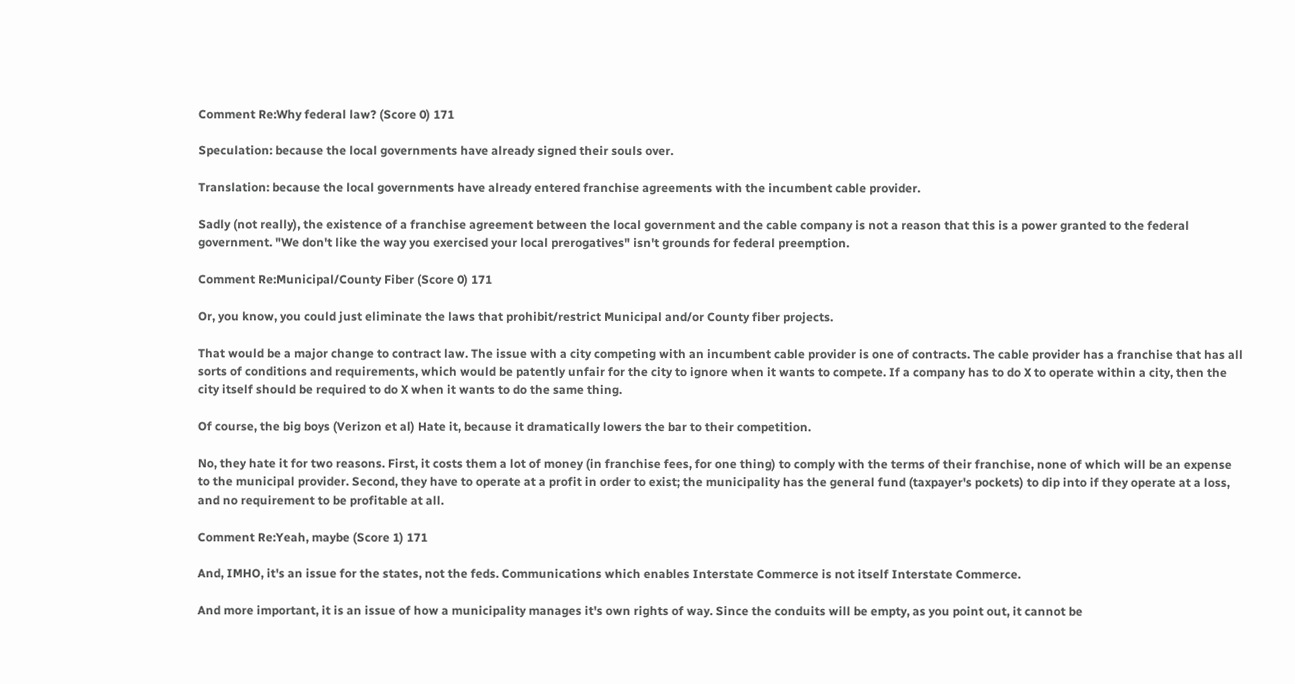Comment Re:Why federal law? (Score 0) 171

Speculation: because the local governments have already signed their souls over.

Translation: because the local governments have already entered franchise agreements with the incumbent cable provider.

Sadly (not really), the existence of a franchise agreement between the local government and the cable company is not a reason that this is a power granted to the federal government. "We don't like the way you exercised your local prerogatives" isn't grounds for federal preemption.

Comment Re:Municipal/County Fiber (Score 0) 171

Or, you know, you could just eliminate the laws that prohibit/restrict Municipal and/or County fiber projects.

That would be a major change to contract law. The issue with a city competing with an incumbent cable provider is one of contracts. The cable provider has a franchise that has all sorts of conditions and requirements, which would be patently unfair for the city to ignore when it wants to compete. If a company has to do X to operate within a city, then the city itself should be required to do X when it wants to do the same thing.

Of course, the big boys (Verizon et al) Hate it, because it dramatically lowers the bar to their competition.

No, they hate it for two reasons. First, it costs them a lot of money (in franchise fees, for one thing) to comply with the terms of their franchise, none of which will be an expense to the municipal provider. Second, they have to operate at a profit in order to exist; the municipality has the general fund (taxpayer's pockets) to dip into if they operate at a loss, and no requirement to be profitable at all.

Comment Re:Yeah, maybe (Score 1) 171

And, IMHO, it's an issue for the states, not the feds. Communications which enables Interstate Commerce is not itself Interstate Commerce.

And more important, it is an issue of how a municipality manages it's own rights of way. Since the conduits will be empty, as you point out, it cannot be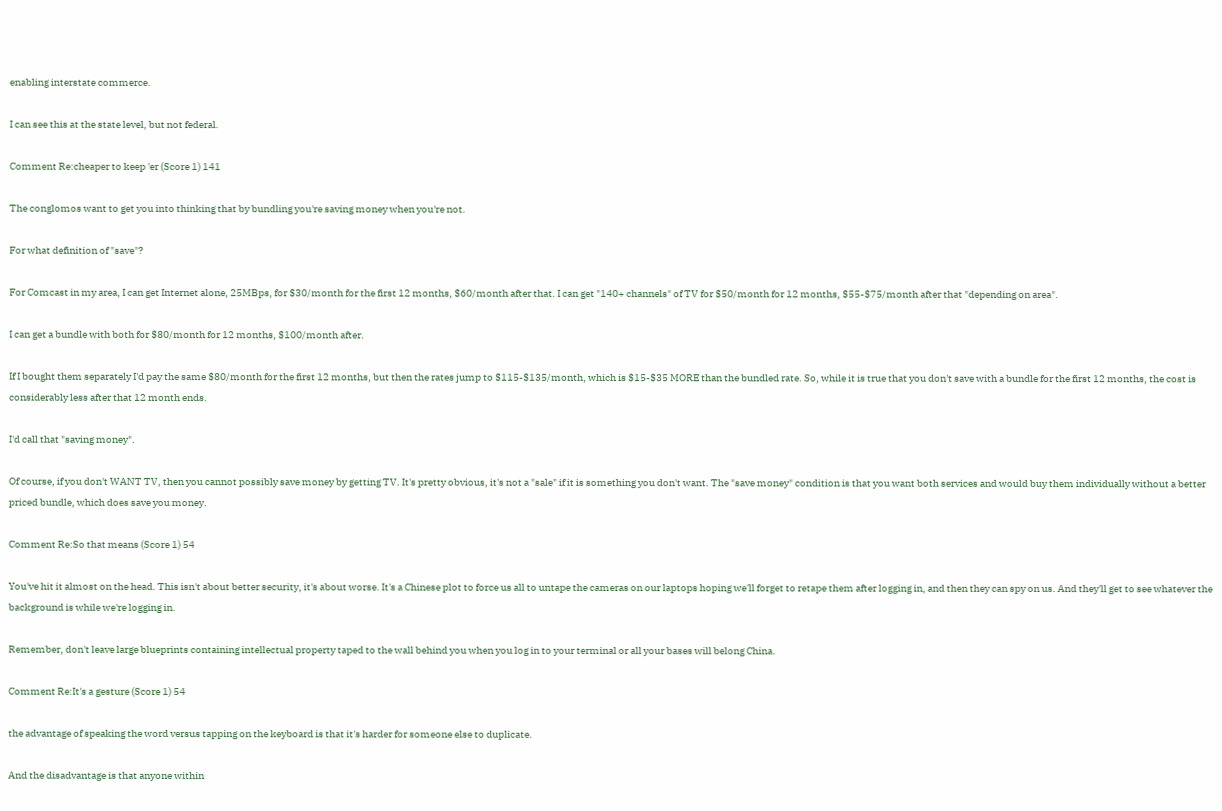enabling interstate commerce.

I can see this at the state level, but not federal.

Comment Re:cheaper to keep 'er (Score 1) 141

The conglomos want to get you into thinking that by bundling you're saving money when you're not.

For what definition of "save"?

For Comcast in my area, I can get Internet alone, 25MBps, for $30/month for the first 12 months, $60/month after that. I can get "140+ channels" of TV for $50/month for 12 months, $55-$75/month after that "depending on area".

I can get a bundle with both for $80/month for 12 months, $100/month after.

If I bought them separately I'd pay the same $80/month for the first 12 months, but then the rates jump to $115-$135/month, which is $15-$35 MORE than the bundled rate. So, while it is true that you don't save with a bundle for the first 12 months, the cost is considerably less after that 12 month ends.

I'd call that "saving money".

Of course, if you don't WANT TV, then you cannot possibly save money by getting TV. It's pretty obvious, it's not a "sale" if it is something you don't want. The "save money" condition is that you want both services and would buy them individually without a better priced bundle, which does save you money.

Comment Re:So that means (Score 1) 54

You've hit it almost on the head. This isn't about better security, it's about worse. It's a Chinese plot to force us all to untape the cameras on our laptops hoping we'll forget to retape them after logging in, and then they can spy on us. And they'll get to see whatever the background is while we're logging in.

Remember, don't leave large blueprints containing intellectual property taped to the wall behind you when you log in to your terminal or all your bases will belong China.

Comment Re:It's a gesture (Score 1) 54

the advantage of speaking the word versus tapping on the keyboard is that it's harder for someone else to duplicate.

And the disadvantage is that anyone within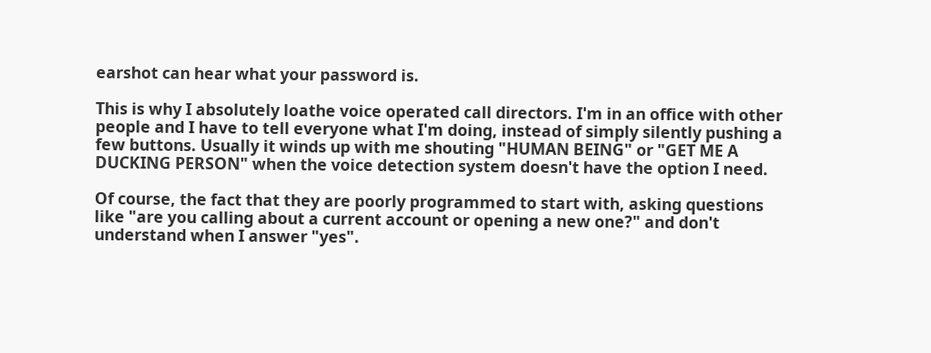earshot can hear what your password is.

This is why I absolutely loathe voice operated call directors. I'm in an office with other people and I have to tell everyone what I'm doing, instead of simply silently pushing a few buttons. Usually it winds up with me shouting "HUMAN BEING" or "GET ME A DUCKING PERSON" when the voice detection system doesn't have the option I need.

Of course, the fact that they are poorly programmed to start with, asking questions like "are you calling about a current account or opening a new one?" and don't understand when I answer "yes".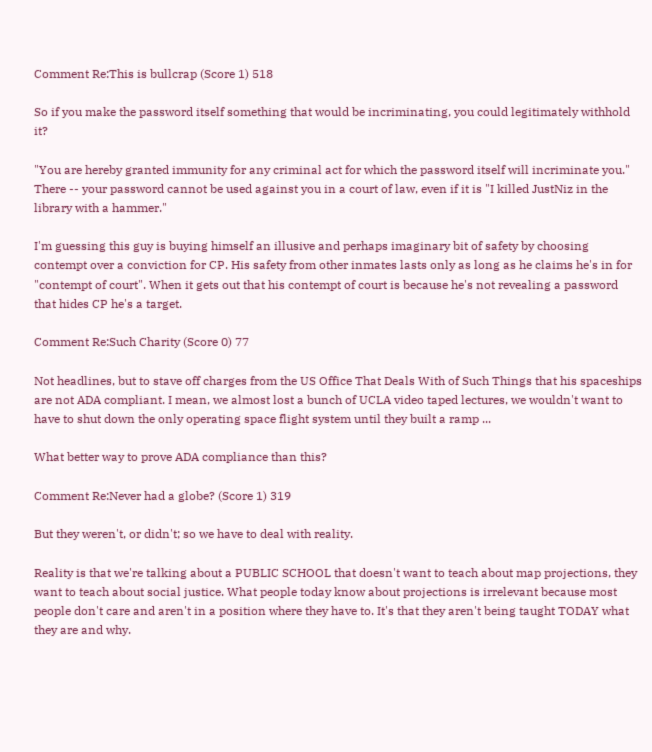Comment Re:This is bullcrap (Score 1) 518

So if you make the password itself something that would be incriminating, you could legitimately withhold it?

"You are hereby granted immunity for any criminal act for which the password itself will incriminate you." There -- your password cannot be used against you in a court of law, even if it is "I killed JustNiz in the library with a hammer."

I'm guessing this guy is buying himself an illusive and perhaps imaginary bit of safety by choosing contempt over a conviction for CP. His safety from other inmates lasts only as long as he claims he's in for "contempt of court". When it gets out that his contempt of court is because he's not revealing a password that hides CP he's a target.

Comment Re:Such Charity (Score 0) 77

Not headlines, but to stave off charges from the US Office That Deals With of Such Things that his spaceships are not ADA compliant. I mean, we almost lost a bunch of UCLA video taped lectures, we wouldn't want to have to shut down the only operating space flight system until they built a ramp ...

What better way to prove ADA compliance than this?

Comment Re:Never had a globe? (Score 1) 319

But they weren't, or didn't; so we have to deal with reality.

Reality is that we're talking about a PUBLIC SCHOOL that doesn't want to teach about map projections, they want to teach about social justice. What people today know about projections is irrelevant because most people don't care and aren't in a position where they have to. It's that they aren't being taught TODAY what they are and why.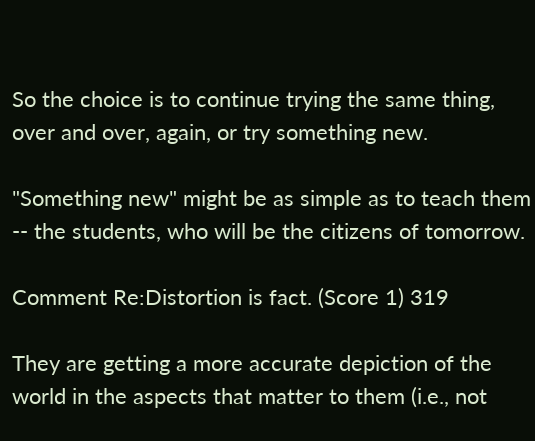So the choice is to continue trying the same thing, over and over, again, or try something new.

"Something new" might be as simple as to teach them -- the students, who will be the citizens of tomorrow.

Comment Re:Distortion is fact. (Score 1) 319

They are getting a more accurate depiction of the world in the aspects that matter to them (i.e., not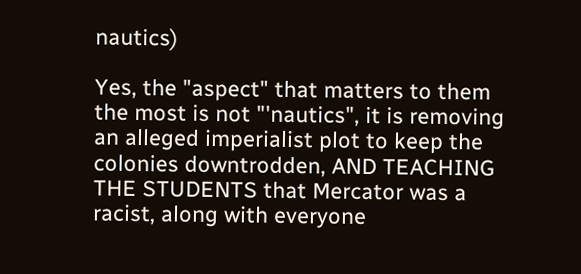nautics)

Yes, the "aspect" that matters to them the most is not "'nautics", it is removing an alleged imperialist plot to keep the colonies downtrodden, AND TEACHING THE STUDENTS that Mercator was a racist, along with everyone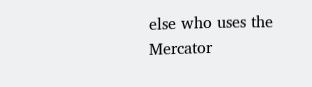else who uses the Mercator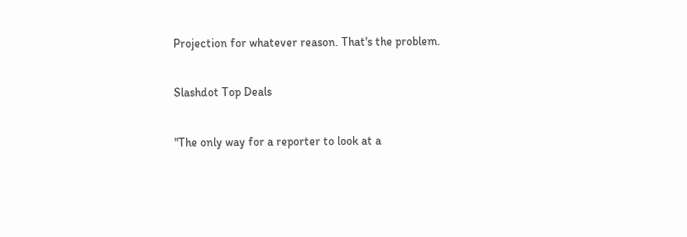Projection for whatever reason. That's the problem.

Slashdot Top Deals

"The only way for a reporter to look at a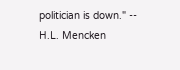politician is down." -- H.L. Mencken